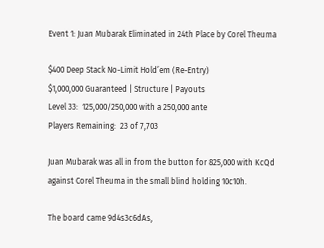Event 1: Juan Mubarak Eliminated in 24th Place by Corel Theuma

$400 Deep Stack No-Limit Hold’em (Re-Entry)
$1,000,000 Guaranteed | Structure | Payouts
Level 33:  125,000/250,000 with a 250,000 ante
Players Remaining:  23 of 7,703

Juan Mubarak was all in from the button for 825,000 with KcQd against Corel Theuma in the small blind holding 10c10h.

The board came 9d4s3c6dAs,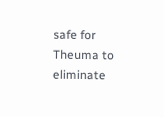safe for Theuma to eliminate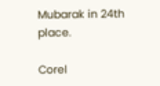Mubarak in 24th place.

Corel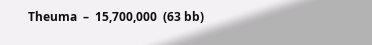Theuma  –  15,700,000  (63 bb)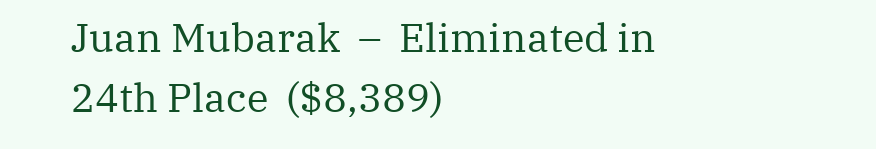Juan Mubarak  –  Eliminated in 24th Place  ($8,389)